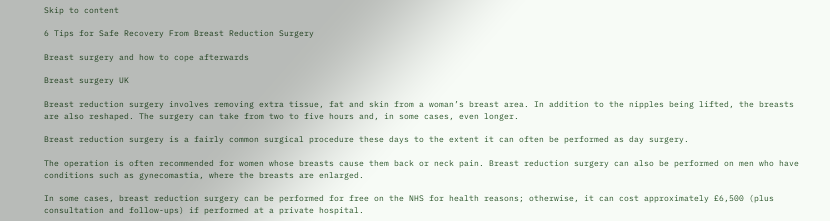Skip to content

6 Tips for Safe Recovery From Breast Reduction Surgery

Breast surgery and how to cope afterwards

Breast surgery UK

Breast reduction surgery involves removing extra tissue, fat and skin from a woman’s breast area. In addition to the nipples being lifted, the breasts are also reshaped. The surgery can take from two to five hours and, in some cases, even longer.

Breast reduction surgery is a fairly common surgical procedure these days to the extent it can often be performed as day surgery.

The operation is often recommended for women whose breasts cause them back or neck pain. Breast reduction surgery can also be performed on men who have conditions such as gynecomastia, where the breasts are enlarged.

In some cases, breast reduction surgery can be performed for free on the NHS for health reasons; otherwise, it can cost approximately £6,500 (plus consultation and follow-ups) if performed at a private hospital.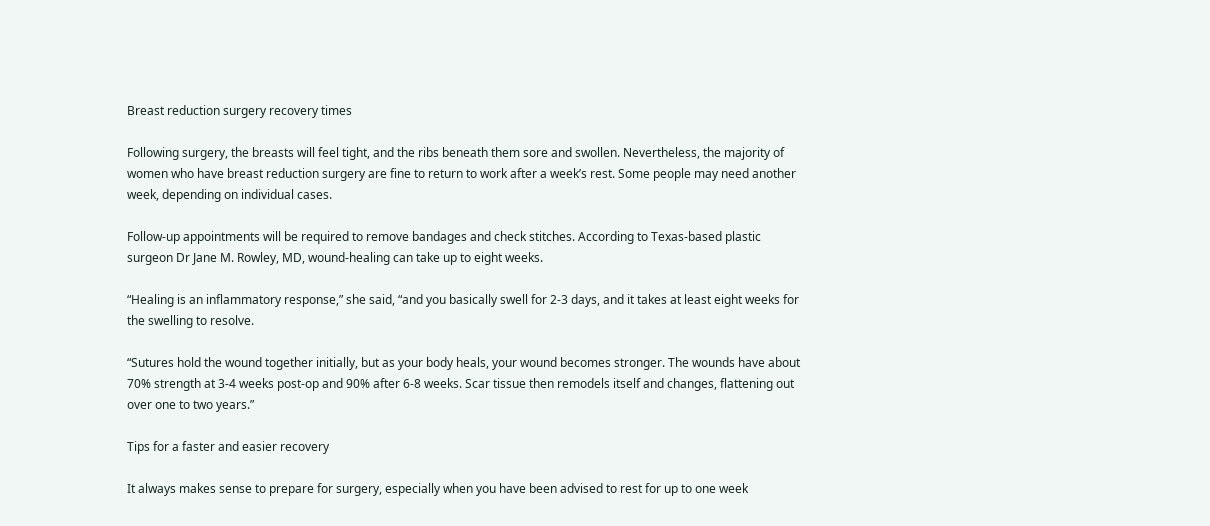Breast reduction surgery recovery times

Following surgery, the breasts will feel tight, and the ribs beneath them sore and swollen. Nevertheless, the majority of women who have breast reduction surgery are fine to return to work after a week’s rest. Some people may need another week, depending on individual cases.

Follow-up appointments will be required to remove bandages and check stitches. According to Texas-based plastic surgeon Dr Jane M. Rowley, MD, wound-healing can take up to eight weeks.

“Healing is an inflammatory response,” she said, “and you basically swell for 2-3 days, and it takes at least eight weeks for the swelling to resolve.

“Sutures hold the wound together initially, but as your body heals, your wound becomes stronger. The wounds have about 70% strength at 3-4 weeks post-op and 90% after 6-8 weeks. Scar tissue then remodels itself and changes, flattening out over one to two years.”

Tips for a faster and easier recovery

It always makes sense to prepare for surgery, especially when you have been advised to rest for up to one week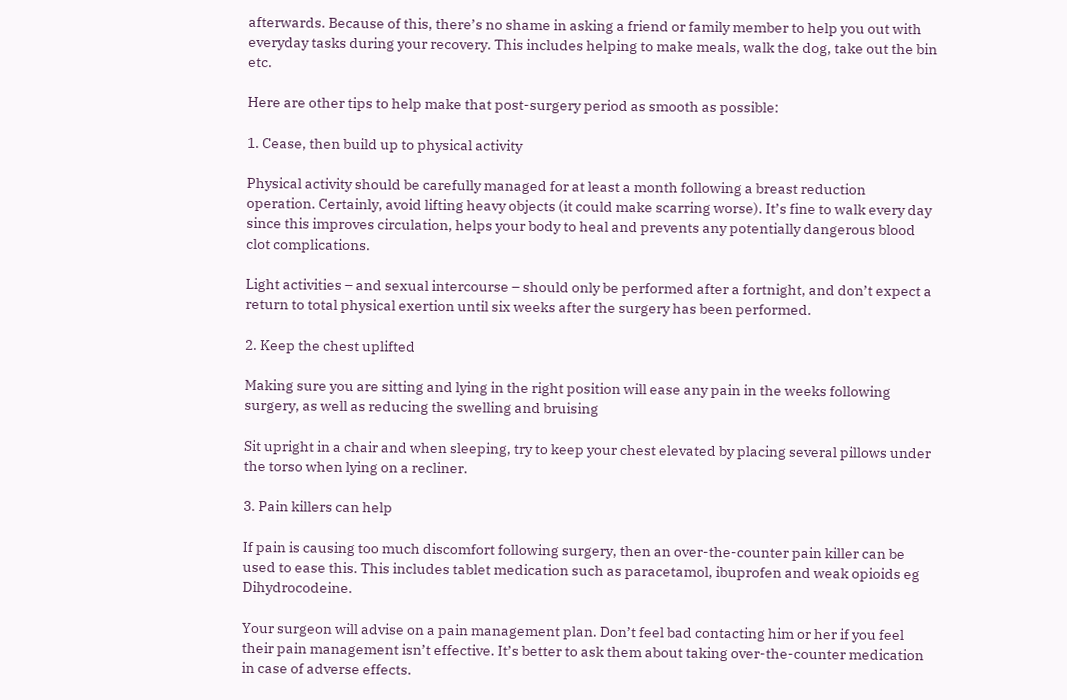afterwards. Because of this, there’s no shame in asking a friend or family member to help you out with everyday tasks during your recovery. This includes helping to make meals, walk the dog, take out the bin etc.

Here are other tips to help make that post-surgery period as smooth as possible:

1. Cease, then build up to physical activity

Physical activity should be carefully managed for at least a month following a breast reduction operation. Certainly, avoid lifting heavy objects (it could make scarring worse). It’s fine to walk every day since this improves circulation, helps your body to heal and prevents any potentially dangerous blood clot complications.

Light activities – and sexual intercourse – should only be performed after a fortnight, and don’t expect a return to total physical exertion until six weeks after the surgery has been performed.

2. Keep the chest uplifted

Making sure you are sitting and lying in the right position will ease any pain in the weeks following surgery, as well as reducing the swelling and bruising

Sit upright in a chair and when sleeping, try to keep your chest elevated by placing several pillows under the torso when lying on a recliner.

3. Pain killers can help

If pain is causing too much discomfort following surgery, then an over-the-counter pain killer can be used to ease this. This includes tablet medication such as paracetamol, ibuprofen and weak opioids eg Dihydrocodeine.

Your surgeon will advise on a pain management plan. Don’t feel bad contacting him or her if you feel their pain management isn’t effective. It’s better to ask them about taking over-the-counter medication in case of adverse effects.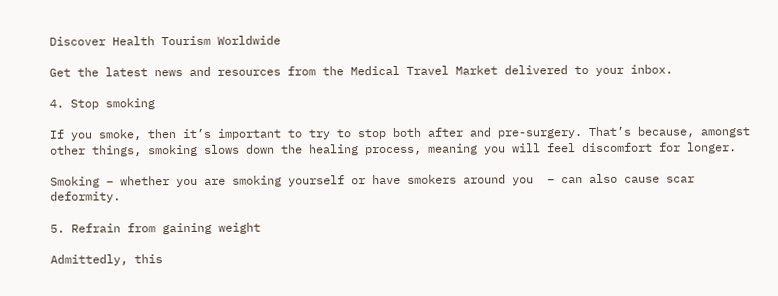Discover Health Tourism Worldwide

Get the latest news and resources from the Medical Travel Market delivered to your inbox.

4. Stop smoking

If you smoke, then it’s important to try to stop both after and pre-surgery. That’s because, amongst other things, smoking slows down the healing process, meaning you will feel discomfort for longer.

Smoking – whether you are smoking yourself or have smokers around you  – can also cause scar deformity.

5. Refrain from gaining weight

Admittedly, this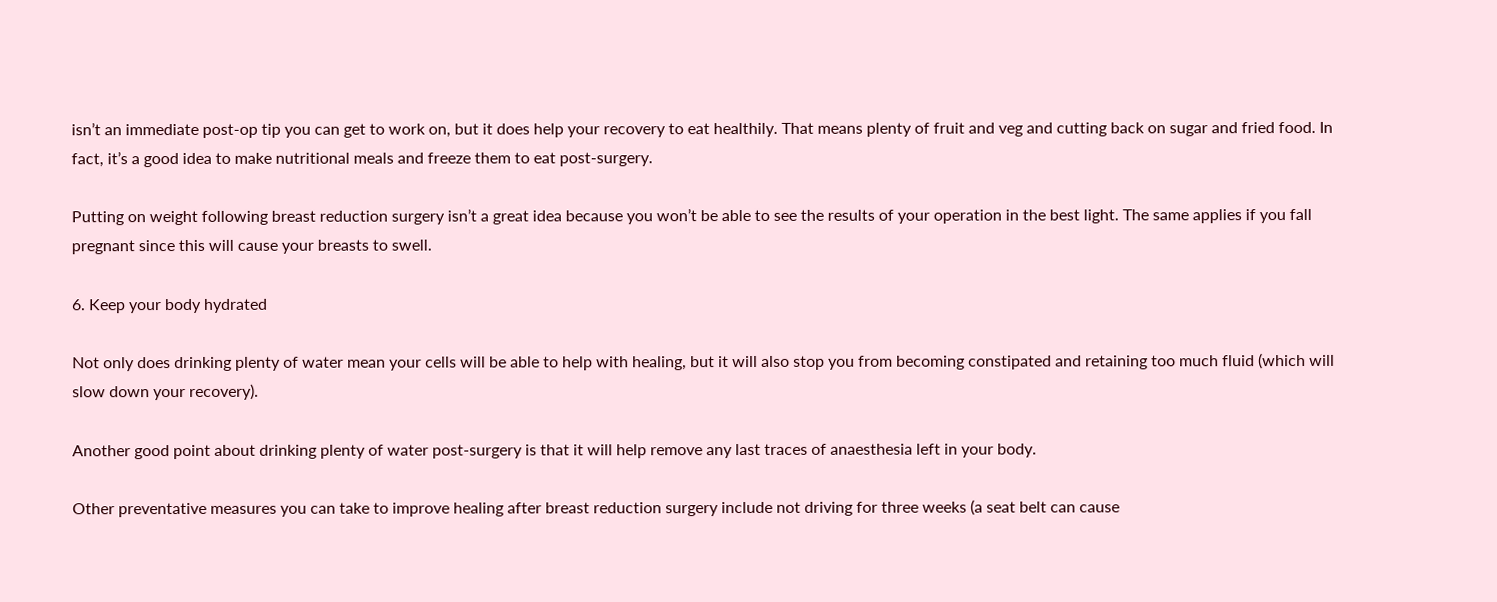isn’t an immediate post-op tip you can get to work on, but it does help your recovery to eat healthily. That means plenty of fruit and veg and cutting back on sugar and fried food. In fact, it’s a good idea to make nutritional meals and freeze them to eat post-surgery.

Putting on weight following breast reduction surgery isn’t a great idea because you won’t be able to see the results of your operation in the best light. The same applies if you fall pregnant since this will cause your breasts to swell.

6. Keep your body hydrated

Not only does drinking plenty of water mean your cells will be able to help with healing, but it will also stop you from becoming constipated and retaining too much fluid (which will slow down your recovery).

Another good point about drinking plenty of water post-surgery is that it will help remove any last traces of anaesthesia left in your body.

Other preventative measures you can take to improve healing after breast reduction surgery include not driving for three weeks (a seat belt can cause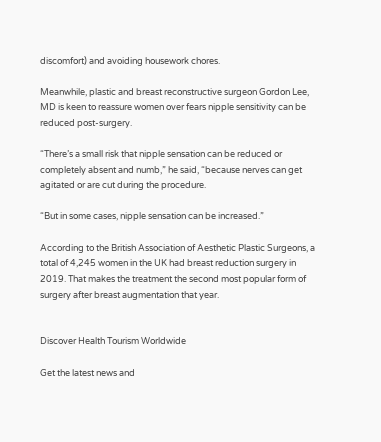discomfort) and avoiding housework chores.

Meanwhile, plastic and breast reconstructive surgeon Gordon Lee, MD is keen to reassure women over fears nipple sensitivity can be reduced post-surgery.

“There’s a small risk that nipple sensation can be reduced or completely absent and numb,” he said, “because nerves can get agitated or are cut during the procedure.

“But in some cases, nipple sensation can be increased.”

According to the British Association of Aesthetic Plastic Surgeons, a total of 4,245 women in the UK had breast reduction surgery in 2019. That makes the treatment the second most popular form of surgery after breast augmentation that year.


Discover Health Tourism Worldwide

Get the latest news and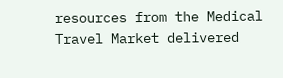resources from the Medical Travel Market delivered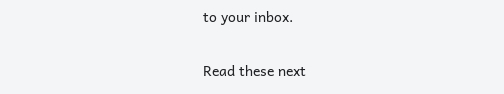to your inbox.

Read these next